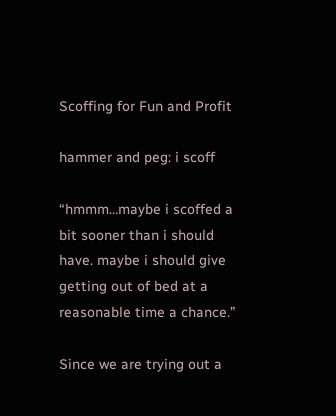Scoffing for Fun and Profit

hammer and peg: i scoff

“hmmm…maybe i scoffed a bit sooner than i should have. maybe i should give getting out of bed at a reasonable time a chance.”

Since we are trying out a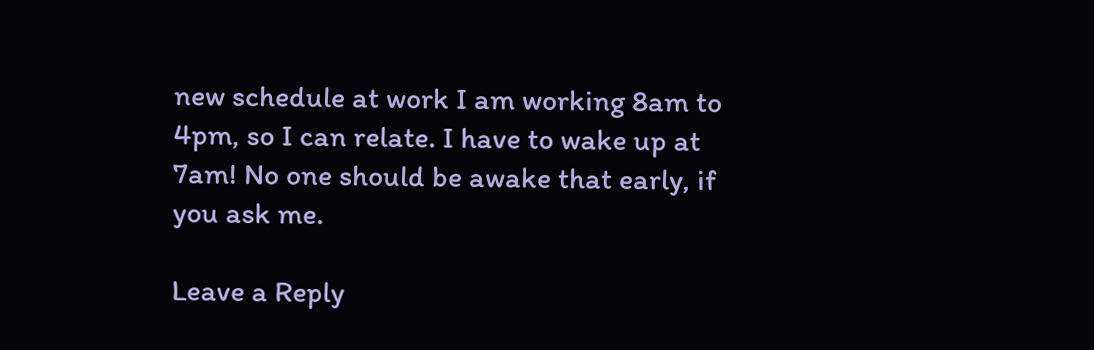new schedule at work I am working 8am to 4pm, so I can relate. I have to wake up at 7am! No one should be awake that early, if you ask me.

Leave a Reply